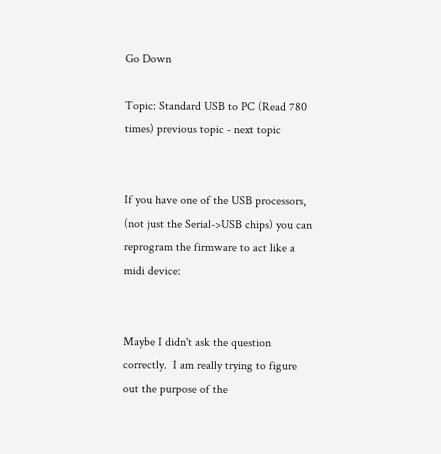Go Down

Topic: Standard USB to PC (Read 780 times) previous topic - next topic


If you have one of the USB processors, (not just the Serial->USB chips) you can reprogram the firmware to act like a midi device:


Maybe I didn't ask the question correctly.  I am really trying to figure out the purpose of the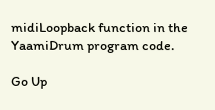midiLoopback function in the YaamiDrum program code.

Go Up